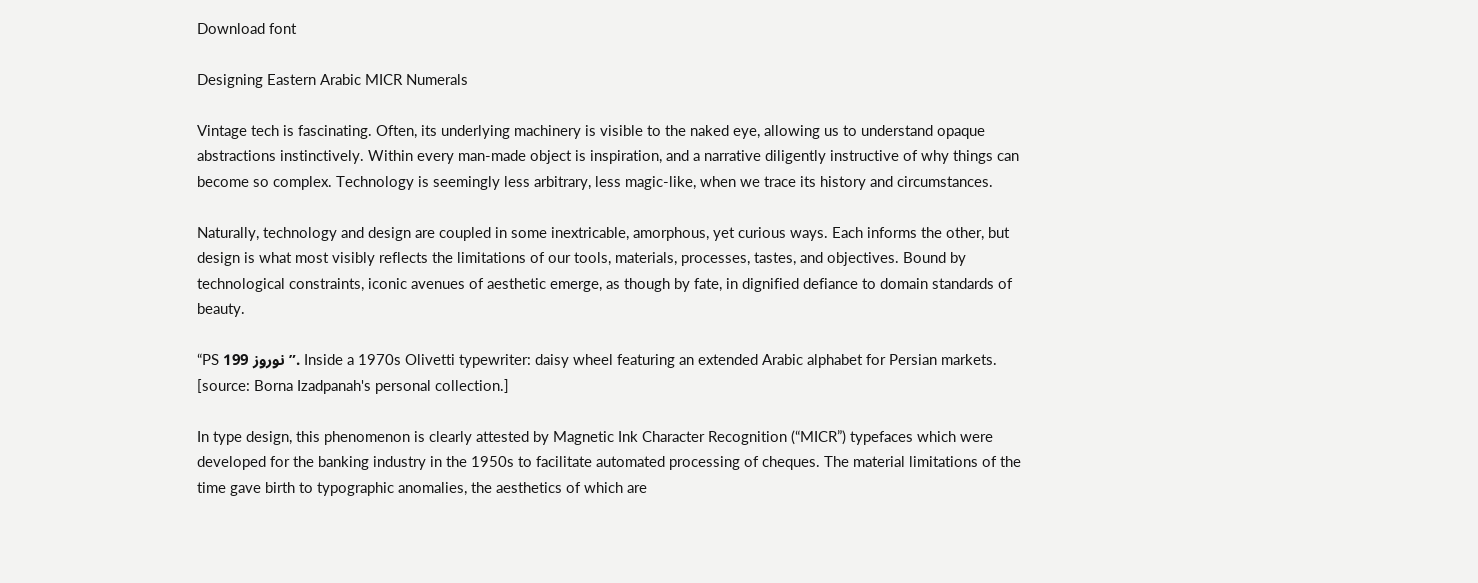Download font

Designing Eastern Arabic MICR Numerals

Vintage tech is fascinating. Often, its underlying machinery is visible to the naked eye, allowing us to understand opaque abstractions instinctively. Within every man-made object is inspiration, and a narrative diligently instructive of why things can become so complex. Technology is seemingly less arbitrary, less magic-like, when we trace its history and circumstances.

Naturally, technology and design are coupled in some inextricable, amorphous, yet curious ways. Each informs the other, but design is what most visibly reflects the limitations of our tools, materials, processes, tastes, and objectives. Bound by technological constraints, iconic avenues of aesthetic emerge, as though by fate, in dignified defiance to domain standards of beauty.

“PS نوروز 199”. Inside a 1970s Olivetti typewriter: daisy wheel featuring an extended Arabic alphabet for Persian markets. [source: Borna Izadpanah's personal collection.]

In type design, this phenomenon is clearly attested by Magnetic Ink Character Recognition (“MICR”) typefaces which were developed for the banking industry in the 1950s to facilitate automated processing of cheques. The material limitations of the time gave birth to typographic anomalies, the aesthetics of which are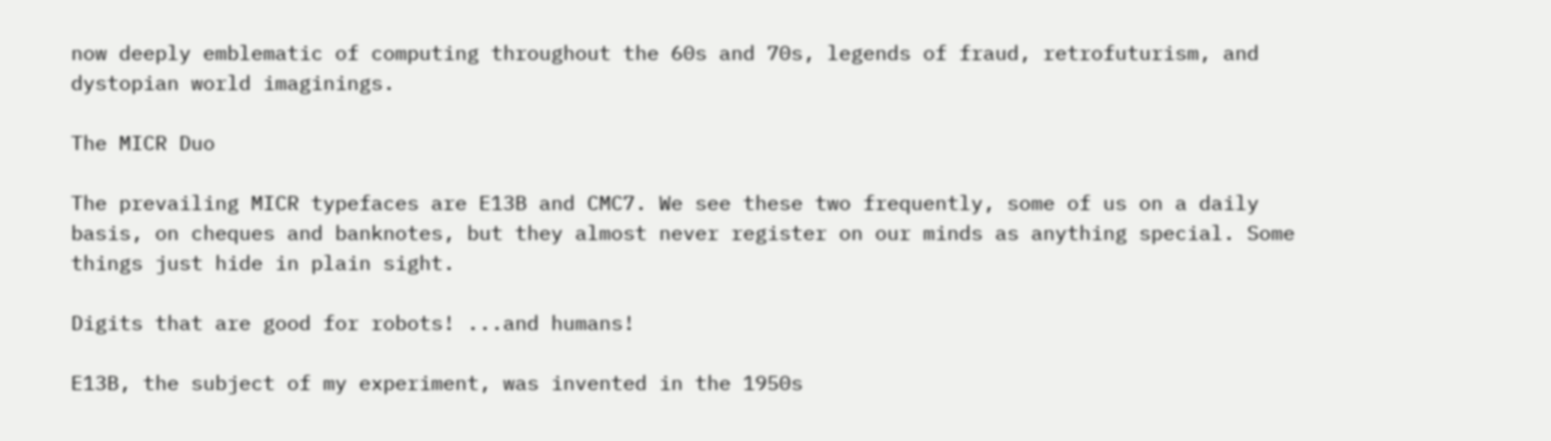now deeply emblematic of computing throughout the 60s and 70s, legends of fraud, retrofuturism, and dystopian world imaginings.

The MICR Duo

The prevailing MICR typefaces are E13B and CMC7. We see these two frequently, some of us on a daily basis, on cheques and banknotes, but they almost never register on our minds as anything special. Some things just hide in plain sight.

Digits that are good for robots! ...and humans!

E13B, the subject of my experiment, was invented in the 1950s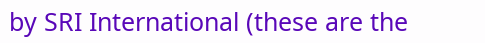by SRI International (these are the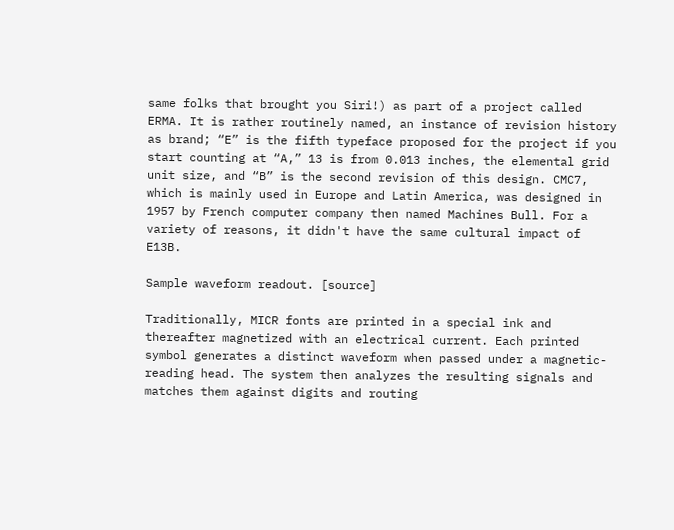same folks that brought you Siri!) as part of a project called ERMA. It is rather routinely named, an instance of revision history as brand; “E” is the fifth typeface proposed for the project if you start counting at “A,” 13 is from 0.013 inches, the elemental grid unit size, and “B” is the second revision of this design. CMC7, which is mainly used in Europe and Latin America, was designed in 1957 by French computer company then named Machines Bull. For a variety of reasons, it didn't have the same cultural impact of E13B.

Sample waveform readout. [source]

Traditionally, MICR fonts are printed in a special ink and thereafter magnetized with an electrical current. Each printed symbol generates a distinct waveform when passed under a magnetic-reading head. The system then analyzes the resulting signals and matches them against digits and routing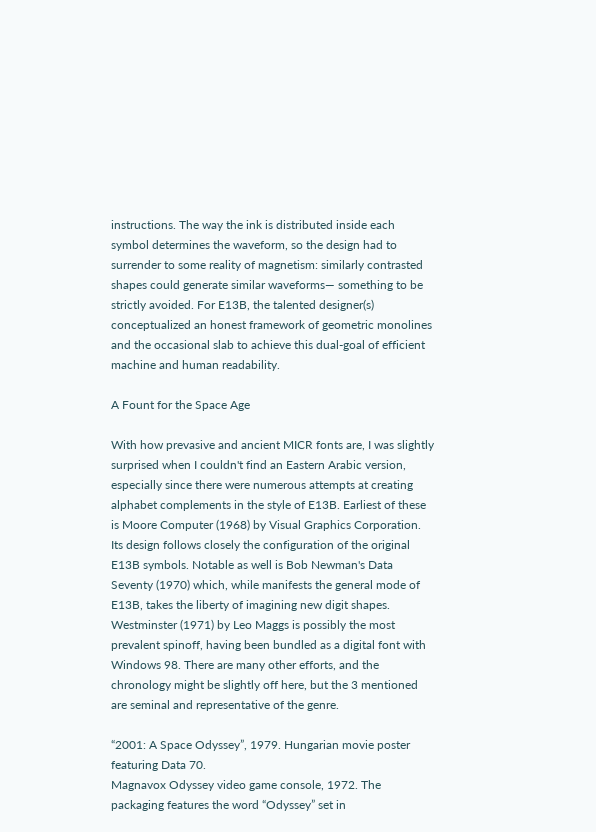instructions. The way the ink is distributed inside each symbol determines the waveform, so the design had to surrender to some reality of magnetism: similarly contrasted shapes could generate similar waveforms— something to be strictly avoided. For E13B, the talented designer(s) conceptualized an honest framework of geometric monolines and the occasional slab to achieve this dual-goal of efficient machine and human readability.

A Fount for the Space Age

With how prevasive and ancient MICR fonts are, I was slightly surprised when I couldn't find an Eastern Arabic version, especially since there were numerous attempts at creating alphabet complements in the style of E13B. Earliest of these is Moore Computer (1968) by Visual Graphics Corporation. Its design follows closely the configuration of the original E13B symbols. Notable as well is Bob Newman's Data Seventy (1970) which, while manifests the general mode of E13B, takes the liberty of imagining new digit shapes. Westminster (1971) by Leo Maggs is possibly the most prevalent spinoff, having been bundled as a digital font with Windows 98. There are many other efforts, and the chronology might be slightly off here, but the 3 mentioned are seminal and representative of the genre.

“2001: A Space Odyssey”, 1979. Hungarian movie poster featuring Data 70.
Magnavox Odyssey video game console, 1972. The packaging features the word “Odyssey” set in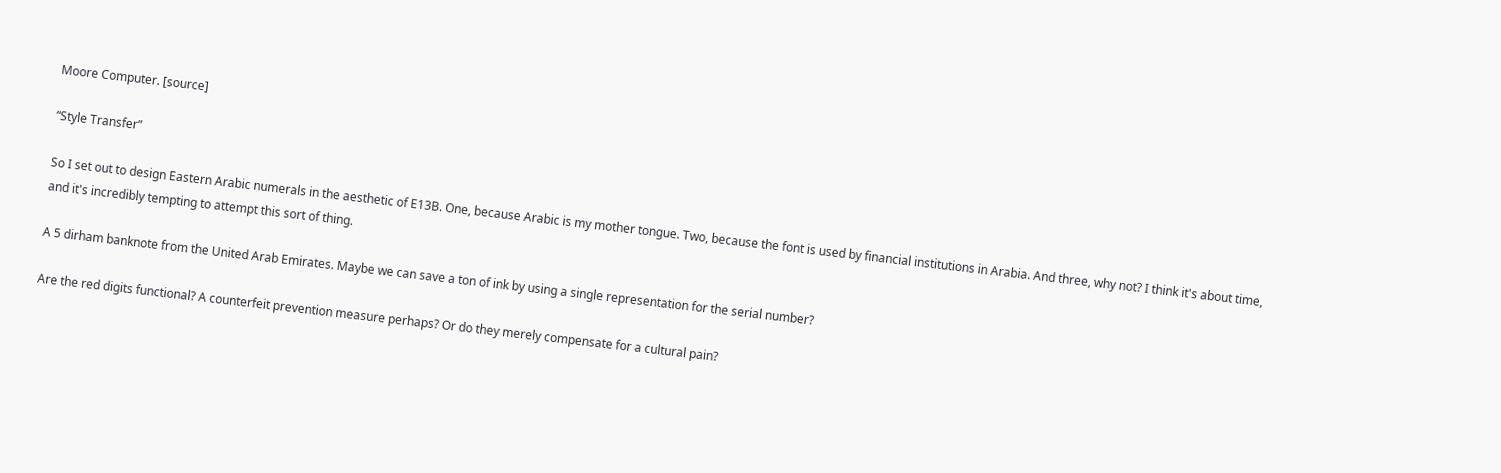Moore Computer. [source]

“Style Transfer”

So I set out to design Eastern Arabic numerals in the aesthetic of E13B. One, because Arabic is my mother tongue. Two, because the font is used by financial institutions in Arabia. And three, why not? I think it's about time, and it's incredibly tempting to attempt this sort of thing.

A 5 dirham banknote from the United Arab Emirates. Maybe we can save a ton of ink by using a single representation for the serial number?

Are the red digits functional? A counterfeit prevention measure perhaps? Or do they merely compensate for a cultural pain?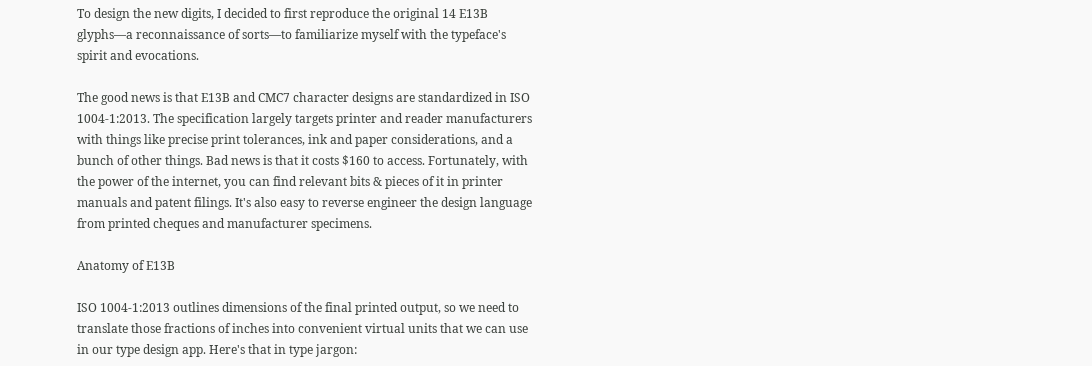To design the new digits, I decided to first reproduce the original 14 E13B glyphs—a reconnaissance of sorts—to familiarize myself with the typeface's spirit and evocations.

The good news is that E13B and CMC7 character designs are standardized in ISO 1004-1:2013. The specification largely targets printer and reader manufacturers with things like precise print tolerances, ink and paper considerations, and a bunch of other things. Bad news is that it costs $160 to access. Fortunately, with the power of the internet, you can find relevant bits & pieces of it in printer manuals and patent filings. It's also easy to reverse engineer the design language from printed cheques and manufacturer specimens.

Anatomy of E13B

ISO 1004-1:2013 outlines dimensions of the final printed output, so we need to translate those fractions of inches into convenient virtual units that we can use in our type design app. Here's that in type jargon: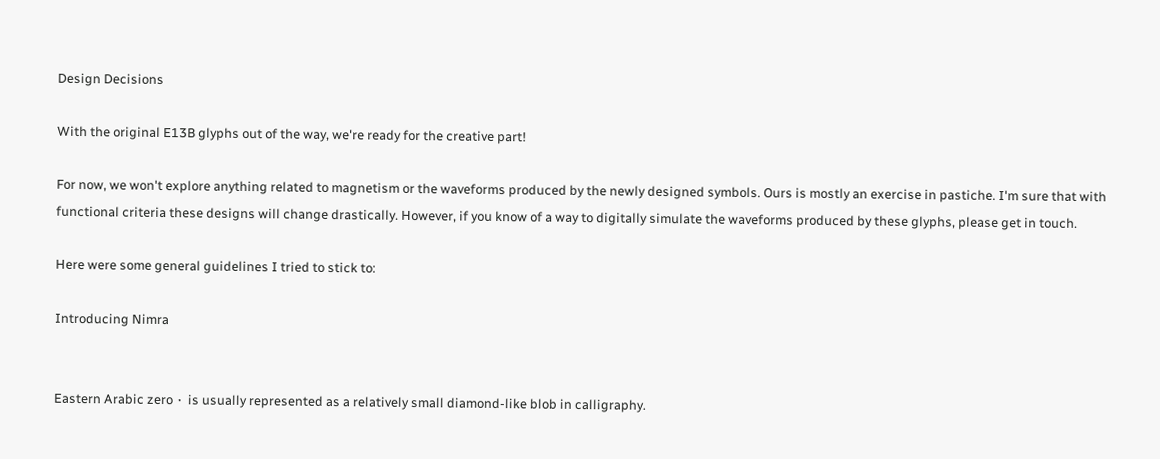Design Decisions

With the original E13B glyphs out of the way, we're ready for the creative part!

For now, we won't explore anything related to magnetism or the waveforms produced by the newly designed symbols. Ours is mostly an exercise in pastiche. I'm sure that with functional criteria these designs will change drastically. However, if you know of a way to digitally simulate the waveforms produced by these glyphs, please get in touch.

Here were some general guidelines I tried to stick to:

Introducing Nimra


Eastern Arabic zero ٠ is usually represented as a relatively small diamond-like blob in calligraphy.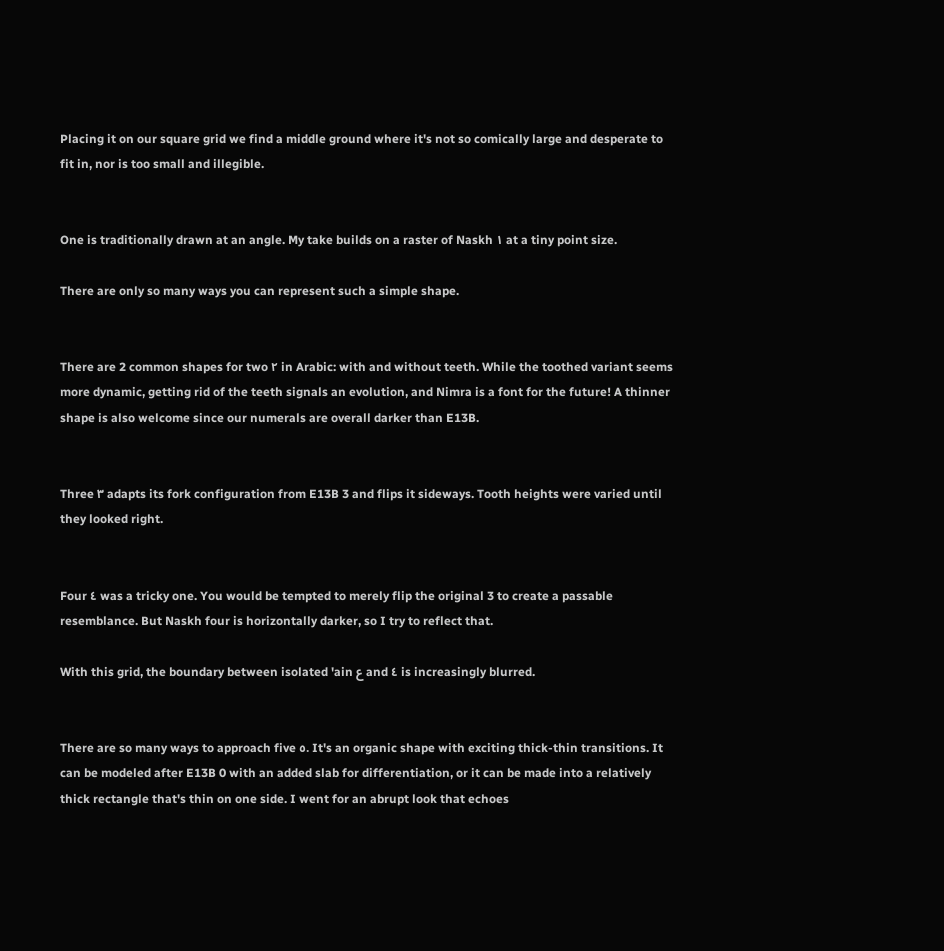Placing it on our square grid we find a middle ground where it's not so comically large and desperate to fit in, nor is too small and illegible.


One is traditionally drawn at an angle. My take builds on a raster of Naskh ١ at a tiny point size.

There are only so many ways you can represent such a simple shape.


There are 2 common shapes for two ٢ in Arabic: with and without teeth. While the toothed variant seems more dynamic, getting rid of the teeth signals an evolution, and Nimra is a font for the future! A thinner shape is also welcome since our numerals are overall darker than E13B.


Three ٣ adapts its fork configuration from E13B 3 and flips it sideways. Tooth heights were varied until they looked right.


Four ٤ was a tricky one. You would be tempted to merely flip the original 3 to create a passable resemblance. But Naskh four is horizontally darker, so I try to reflect that.

With this grid, the boundary between isolated 'ain ع and ٤ is increasingly blurred.


There are so many ways to approach five ٥. It's an organic shape with exciting thick-thin transitions. It can be modeled after E13B 0 with an added slab for differentiation, or it can be made into a relatively thick rectangle that's thin on one side. I went for an abrupt look that echoes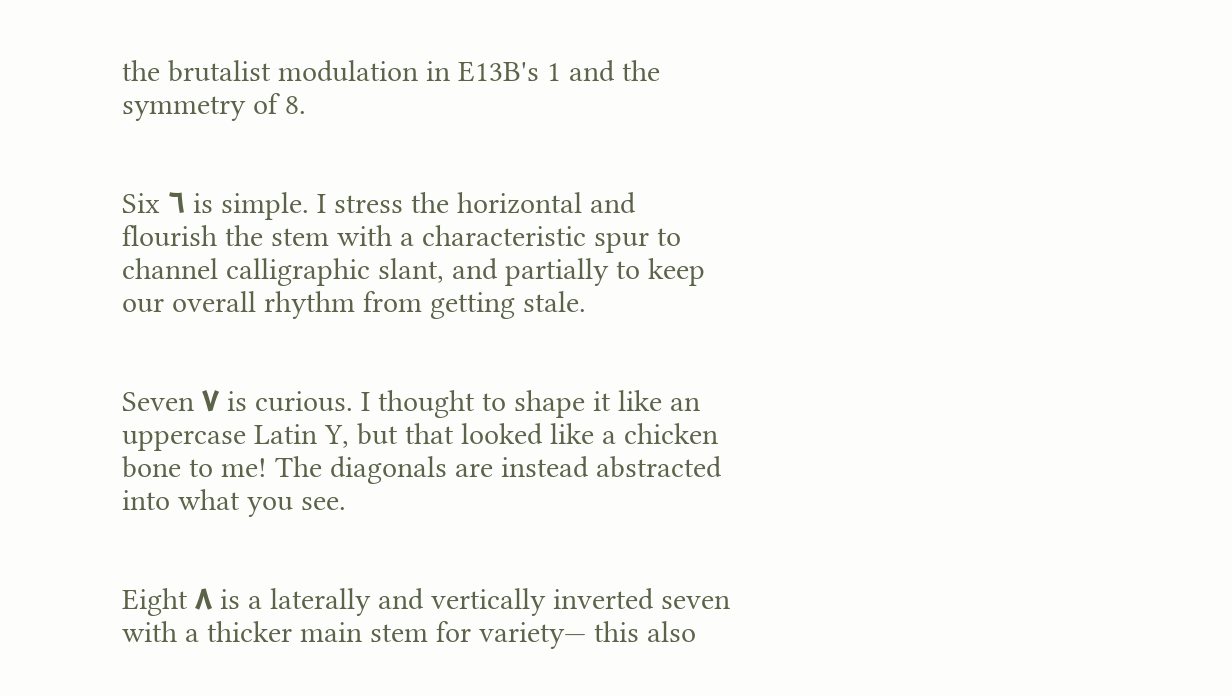the brutalist modulation in E13B's 1 and the symmetry of 8.


Six ٦ is simple. I stress the horizontal and flourish the stem with a characteristic spur to channel calligraphic slant, and partially to keep our overall rhythm from getting stale.


Seven ٧ is curious. I thought to shape it like an uppercase Latin Y, but that looked like a chicken bone to me! The diagonals are instead abstracted into what you see.


Eight ٨ is a laterally and vertically inverted seven with a thicker main stem for variety— this also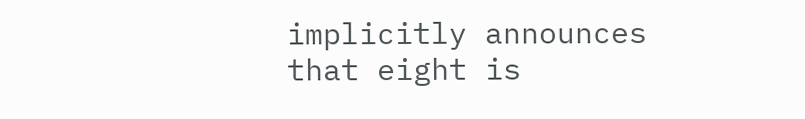implicitly announces that eight is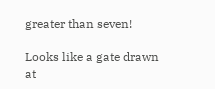greater than seven!

Looks like a gate drawn at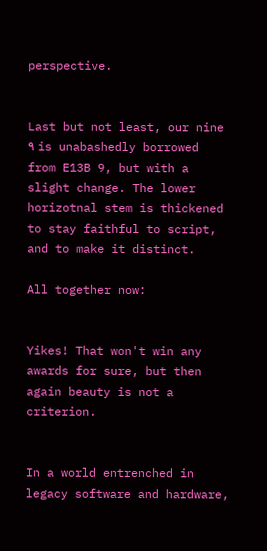perspective.


Last but not least, our nine ٩ is unabashedly borrowed from E13B 9, but with a slight change. The lower horizotnal stem is thickened to stay faithful to script, and to make it distinct.

All together now:


Yikes! That won't win any awards for sure, but then again beauty is not a criterion.


In a world entrenched in legacy software and hardware,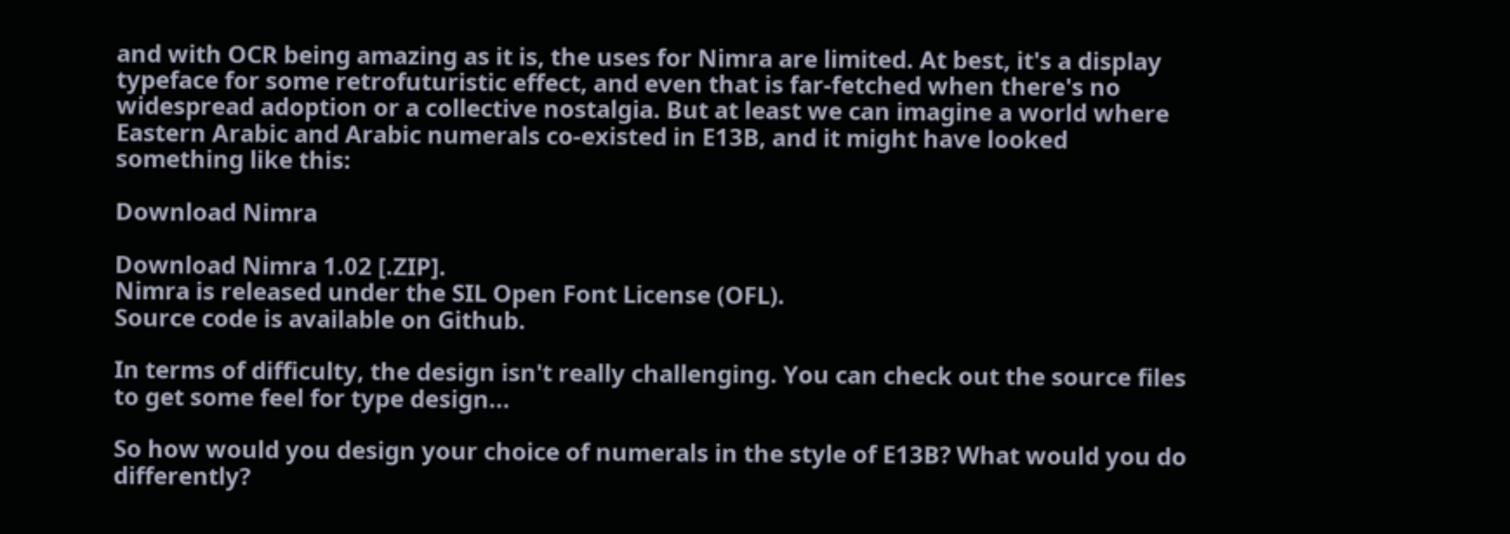and with OCR being amazing as it is, the uses for Nimra are limited. At best, it's a display typeface for some retrofuturistic effect, and even that is far-fetched when there's no widespread adoption or a collective nostalgia. But at least we can imagine a world where Eastern Arabic and Arabic numerals co-existed in E13B, and it might have looked something like this:

Download Nimra

Download Nimra 1.02 [.ZIP].
Nimra is released under the SIL Open Font License (OFL).
Source code is available on Github.

In terms of difficulty, the design isn't really challenging. You can check out the source files to get some feel for type design...

So how would you design your choice of numerals in the style of E13B? What would you do differently?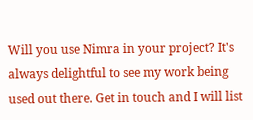Will you use Nimra in your project? It's always delightful to see my work being used out there. Get in touch and I will list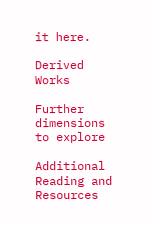it here.

Derived Works

Further dimensions to explore

Additional Reading and Resources